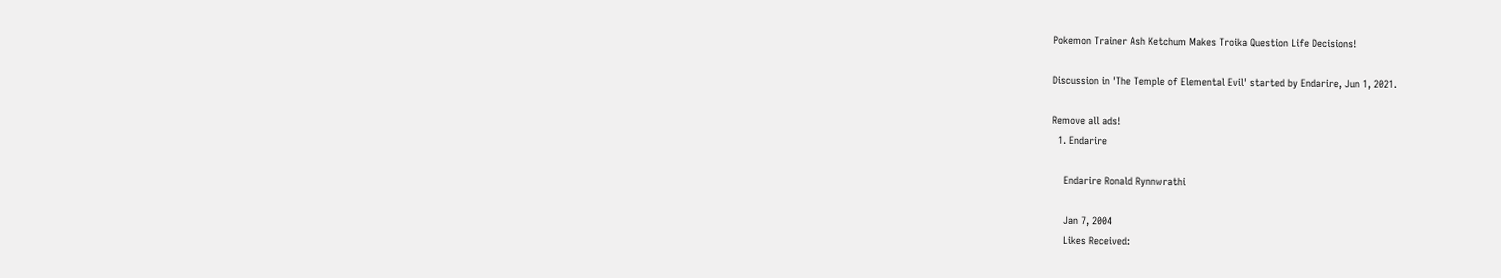Pokemon Trainer Ash Ketchum Makes Troika Question Life Decisions!

Discussion in 'The Temple of Elemental Evil' started by Endarire, Jun 1, 2021.

Remove all ads!
  1. Endarire

    Endarire Ronald Rynnwrathi

    Jan 7, 2004
    Likes Received: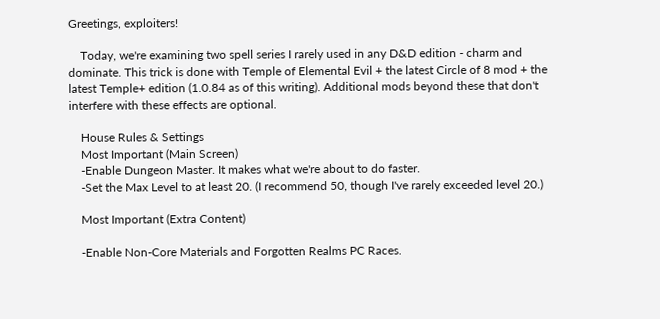Greetings, exploiters!

    Today, we're examining two spell series I rarely used in any D&D edition - charm and dominate. This trick is done with Temple of Elemental Evil + the latest Circle of 8 mod + the latest Temple+ edition (1.0.84 as of this writing). Additional mods beyond these that don't interfere with these effects are optional.

    House Rules & Settings
    Most Important (Main Screen)
    -Enable Dungeon Master. It makes what we're about to do faster.
    -Set the Max Level to at least 20. (I recommend 50, though I've rarely exceeded level 20.)

    Most Important (Extra Content)

    -Enable Non-Core Materials and Forgotten Realms PC Races.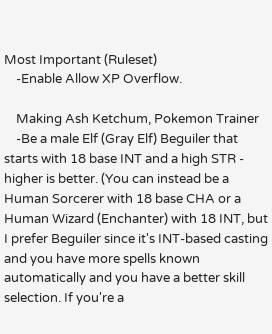Most Important (Ruleset)
    -Enable Allow XP Overflow.

    Making Ash Ketchum, Pokemon Trainer
    -Be a male Elf (Gray Elf) Beguiler that starts with 18 base INT and a high STR - higher is better. (You can instead be a Human Sorcerer with 18 base CHA or a Human Wizard (Enchanter) with 18 INT, but I prefer Beguiler since it's INT-based casting and you have more spells known automatically and you have a better skill selection. If you're a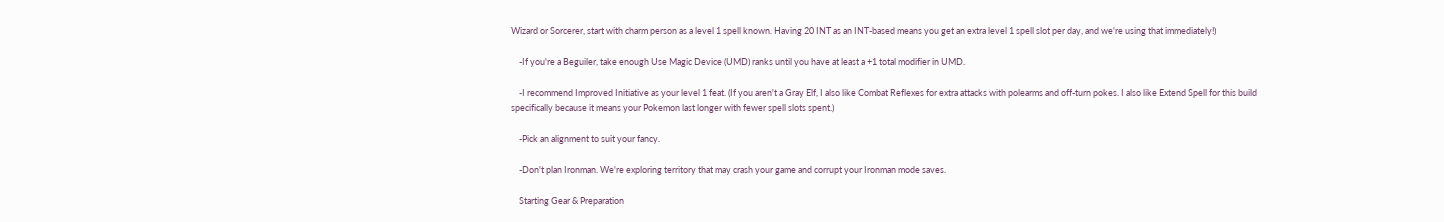Wizard or Sorcerer, start with charm person as a level 1 spell known. Having 20 INT as an INT-based means you get an extra level 1 spell slot per day, and we're using that immediately!)

    -If you're a Beguiler, take enough Use Magic Device (UMD) ranks until you have at least a +1 total modifier in UMD.

    -I recommend Improved Initiative as your level 1 feat. (If you aren't a Gray Elf, I also like Combat Reflexes for extra attacks with polearms and off-turn pokes. I also like Extend Spell for this build specifically because it means your Pokemon last longer with fewer spell slots spent.)

    -Pick an alignment to suit your fancy.

    -Don't plan Ironman. We're exploring territory that may crash your game and corrupt your Ironman mode saves.

    Starting Gear & Preparation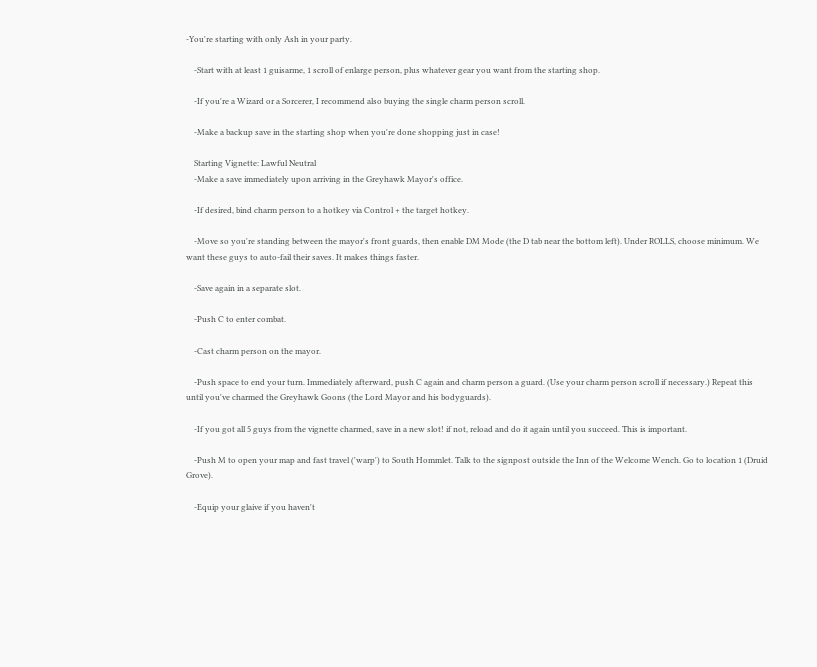-You're starting with only Ash in your party.

    -Start with at least 1 guisarme, 1 scroll of enlarge person, plus whatever gear you want from the starting shop.

    -If you're a Wizard or a Sorcerer, I recommend also buying the single charm person scroll.

    -Make a backup save in the starting shop when you're done shopping just in case!

    Starting Vignette: Lawful Neutral
    -Make a save immediately upon arriving in the Greyhawk Mayor's office.

    -If desired, bind charm person to a hotkey via Control + the target hotkey.

    -Move so you're standing between the mayor's front guards, then enable DM Mode (the D tab near the bottom left). Under ROLLS, choose minimum. We want these guys to auto-fail their saves. It makes things faster.

    -Save again in a separate slot.

    -Push C to enter combat.

    -Cast charm person on the mayor.

    -Push space to end your turn. Immediately afterward, push C again and charm person a guard. (Use your charm person scroll if necessary.) Repeat this until you've charmed the Greyhawk Goons (the Lord Mayor and his bodyguards).

    -If you got all 5 guys from the vignette charmed, save in a new slot! if not, reload and do it again until you succeed. This is important.

    -Push M to open your map and fast travel ('warp') to South Hommlet. Talk to the signpost outside the Inn of the Welcome Wench. Go to location 1 (Druid Grove).

    -Equip your glaive if you haven't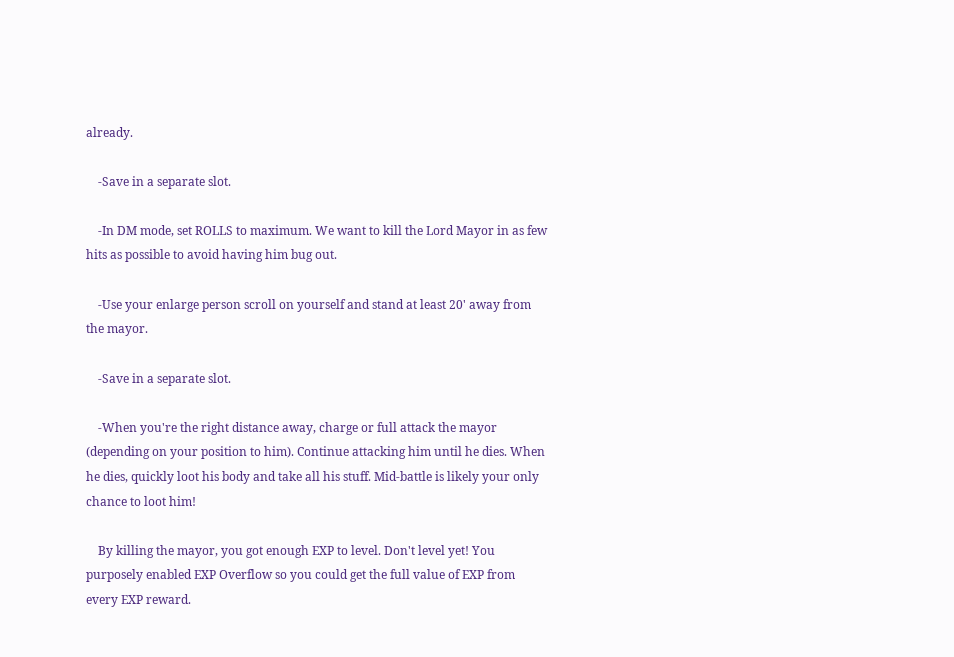already.

    -Save in a separate slot.

    -In DM mode, set ROLLS to maximum. We want to kill the Lord Mayor in as few hits as possible to avoid having him bug out.

    -Use your enlarge person scroll on yourself and stand at least 20' away from the mayor.

    -Save in a separate slot.

    -When you're the right distance away, charge or full attack the mayor (depending on your position to him). Continue attacking him until he dies. When he dies, quickly loot his body and take all his stuff. Mid-battle is likely your only chance to loot him!

    By killing the mayor, you got enough EXP to level. Don't level yet! You purposely enabled EXP Overflow so you could get the full value of EXP from every EXP reward.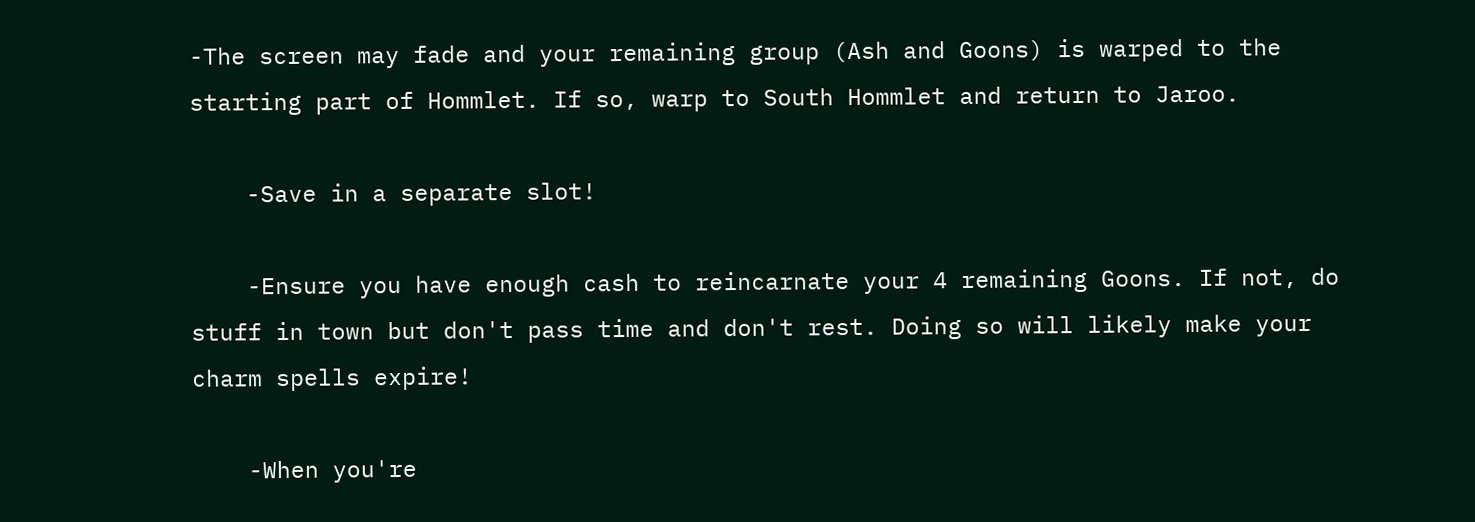-The screen may fade and your remaining group (Ash and Goons) is warped to the starting part of Hommlet. If so, warp to South Hommlet and return to Jaroo.

    -Save in a separate slot!

    -Ensure you have enough cash to reincarnate your 4 remaining Goons. If not, do stuff in town but don't pass time and don't rest. Doing so will likely make your charm spells expire!

    -When you're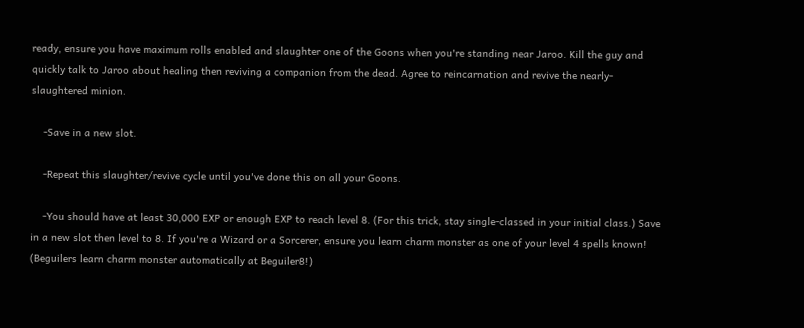ready, ensure you have maximum rolls enabled and slaughter one of the Goons when you're standing near Jaroo. Kill the guy and quickly talk to Jaroo about healing then reviving a companion from the dead. Agree to reincarnation and revive the nearly-slaughtered minion.

    -Save in a new slot.

    -Repeat this slaughter/revive cycle until you've done this on all your Goons.

    -You should have at least 30,000 EXP or enough EXP to reach level 8. (For this trick, stay single-classed in your initial class.) Save in a new slot then level to 8. If you're a Wizard or a Sorcerer, ensure you learn charm monster as one of your level 4 spells known! (Beguilers learn charm monster automatically at Beguiler8!)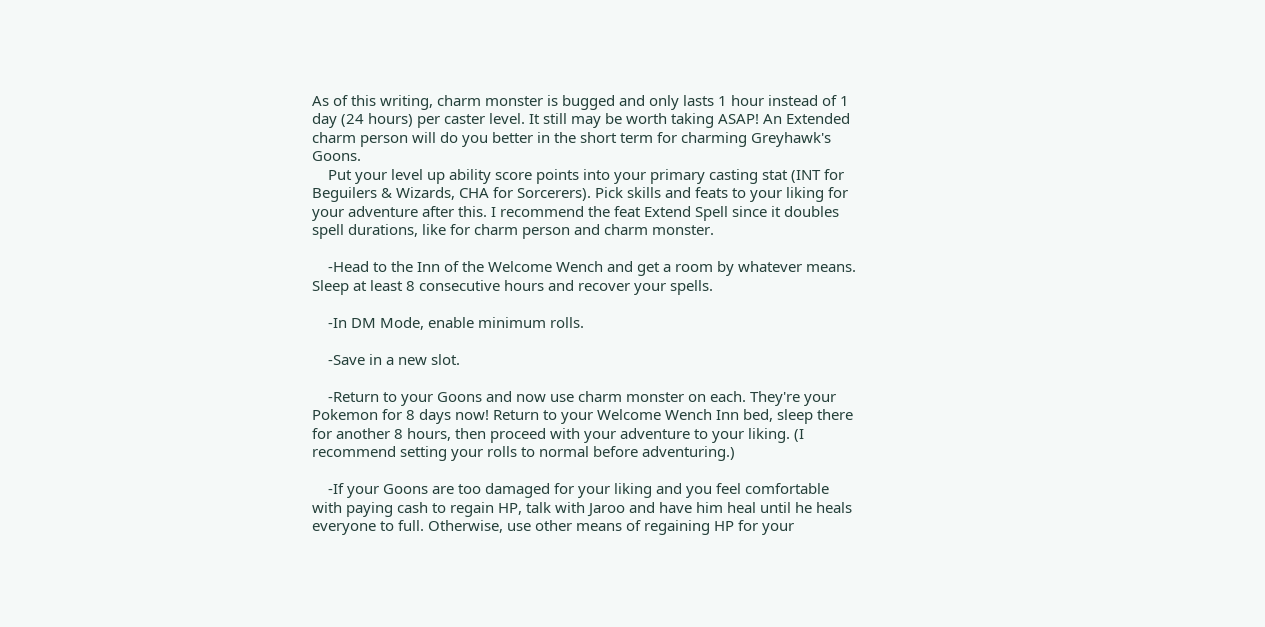As of this writing, charm monster is bugged and only lasts 1 hour instead of 1 day (24 hours) per caster level. It still may be worth taking ASAP! An Extended charm person will do you better in the short term for charming Greyhawk's Goons.
    Put your level up ability score points into your primary casting stat (INT for Beguilers & Wizards, CHA for Sorcerers). Pick skills and feats to your liking for your adventure after this. I recommend the feat Extend Spell since it doubles spell durations, like for charm person and charm monster.

    -Head to the Inn of the Welcome Wench and get a room by whatever means. Sleep at least 8 consecutive hours and recover your spells.

    -In DM Mode, enable minimum rolls.

    -Save in a new slot.

    -Return to your Goons and now use charm monster on each. They're your Pokemon for 8 days now! Return to your Welcome Wench Inn bed, sleep there for another 8 hours, then proceed with your adventure to your liking. (I recommend setting your rolls to normal before adventuring.)

    -If your Goons are too damaged for your liking and you feel comfortable with paying cash to regain HP, talk with Jaroo and have him heal until he heals everyone to full. Otherwise, use other means of regaining HP for your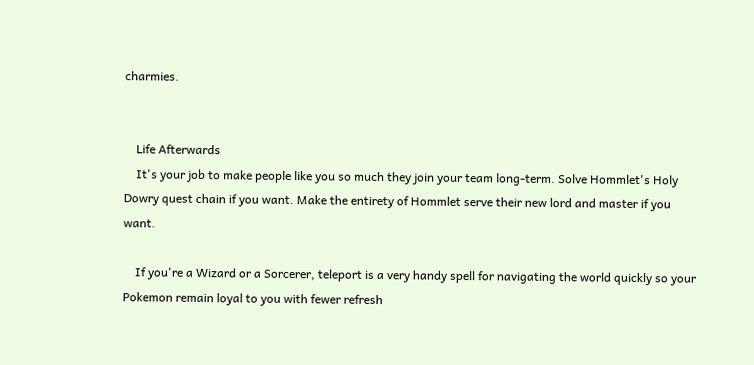charmies.


    Life Afterwards
    It's your job to make people like you so much they join your team long-term. Solve Hommlet's Holy Dowry quest chain if you want. Make the entirety of Hommlet serve their new lord and master if you want.

    If you're a Wizard or a Sorcerer, teleport is a very handy spell for navigating the world quickly so your Pokemon remain loyal to you with fewer refresh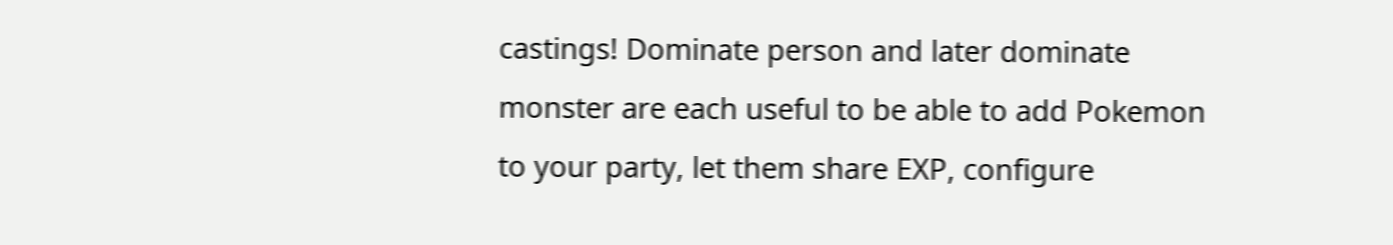castings! Dominate person and later dominate monster are each useful to be able to add Pokemon to your party, let them share EXP, configure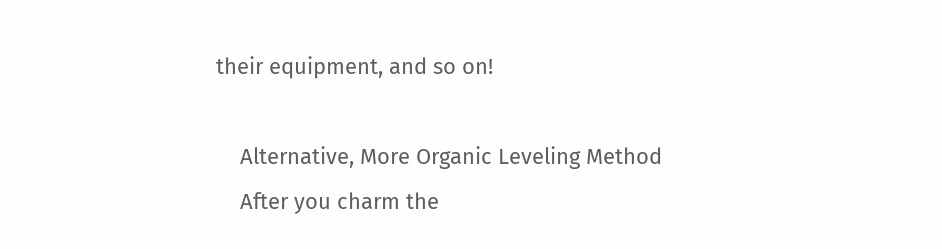their equipment, and so on!

    Alternative, More Organic Leveling Method
    After you charm the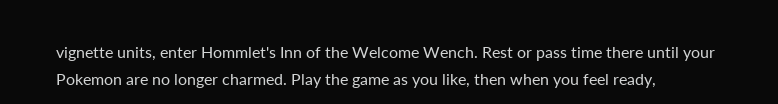vignette units, enter Hommlet's Inn of the Welcome Wench. Rest or pass time there until your Pokemon are no longer charmed. Play the game as you like, then when you feel ready,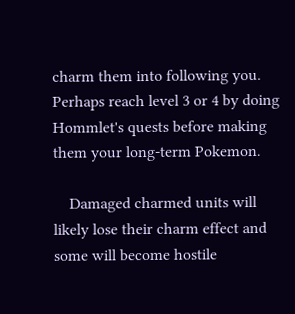charm them into following you. Perhaps reach level 3 or 4 by doing Hommlet's quests before making them your long-term Pokemon.

    Damaged charmed units will likely lose their charm effect and some will become hostile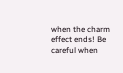when the charm effect ends! Be careful when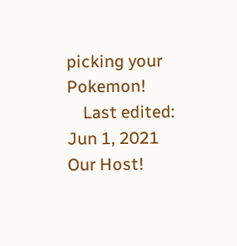picking your Pokemon!
    Last edited: Jun 1, 2021
Our Host!